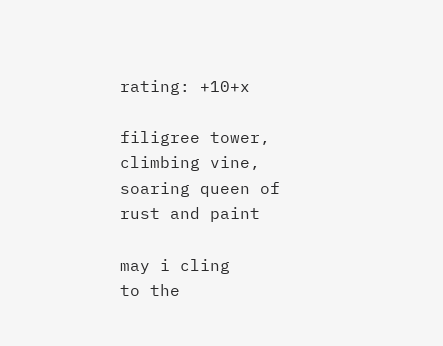rating: +10+x

filigree tower,
climbing vine,
soaring queen of
rust and paint

may i cling
to the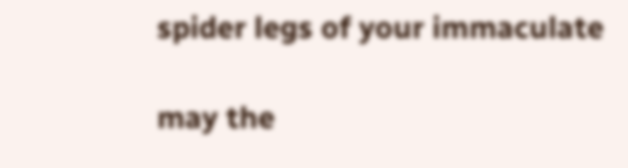spider legs of your immaculate

may the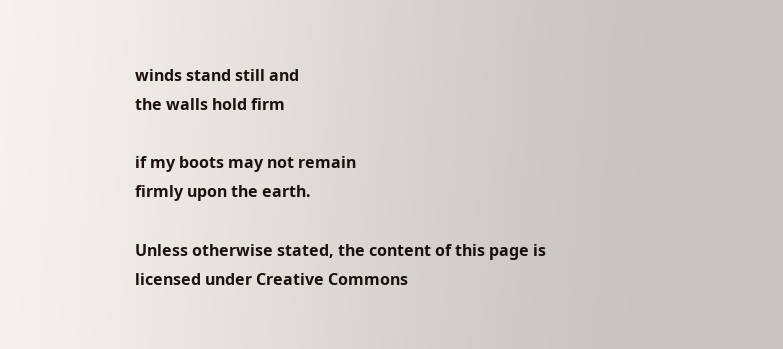winds stand still and
the walls hold firm

if my boots may not remain
firmly upon the earth.

Unless otherwise stated, the content of this page is licensed under Creative Commons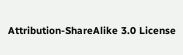Attribution-ShareAlike 3.0 License